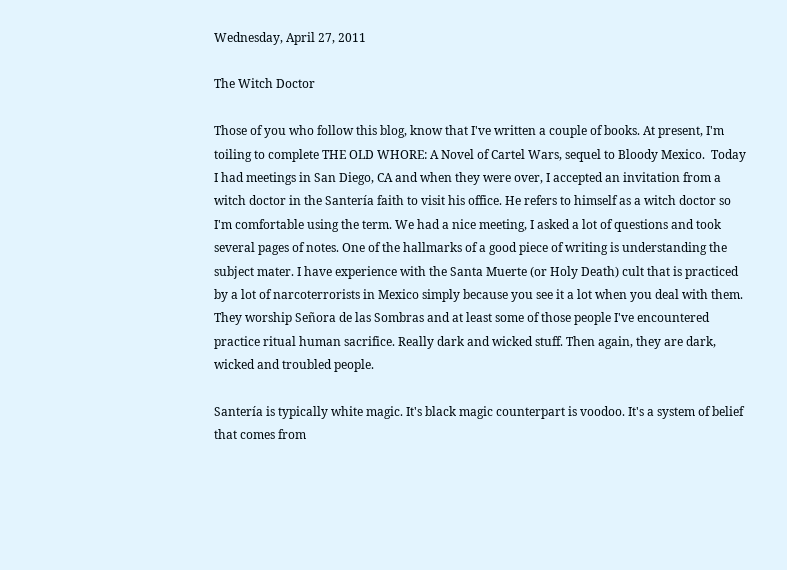Wednesday, April 27, 2011

The Witch Doctor

Those of you who follow this blog, know that I've written a couple of books. At present, I'm toiling to complete THE OLD WHORE: A Novel of Cartel Wars, sequel to Bloody Mexico.  Today I had meetings in San Diego, CA and when they were over, I accepted an invitation from a witch doctor in the Santería faith to visit his office. He refers to himself as a witch doctor so I'm comfortable using the term. We had a nice meeting, I asked a lot of questions and took several pages of notes. One of the hallmarks of a good piece of writing is understanding the subject mater. I have experience with the Santa Muerte (or Holy Death) cult that is practiced by a lot of narcoterrorists in Mexico simply because you see it a lot when you deal with them. They worship Señora de las Sombras and at least some of those people I've encountered practice ritual human sacrifice. Really dark and wicked stuff. Then again, they are dark, wicked and troubled people.

Santería is typically white magic. It's black magic counterpart is voodoo. It's a system of belief that comes from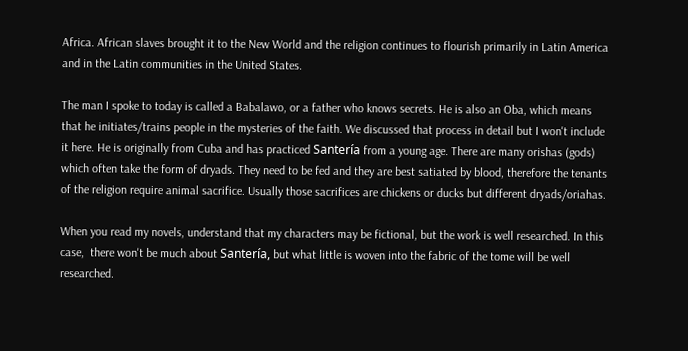Africa. African slaves brought it to the New World and the religion continues to flourish primarily in Latin America and in the Latin communities in the United States.

The man I spoke to today is called a Babalawo, or a father who knows secrets. He is also an Oba, which means that he initiates/trains people in the mysteries of the faith. We discussed that process in detail but I won't include it here. He is originally from Cuba and has practiced Santería from a young age. There are many orishas (gods) which often take the form of dryads. They need to be fed and they are best satiated by blood, therefore the tenants of the religion require animal sacrifice. Usually those sacrifices are chickens or ducks but different dryads/oriahas.

When you read my novels, understand that my characters may be fictional, but the work is well researched. In this case,  there won't be much about Santería, but what little is woven into the fabric of the tome will be well researched.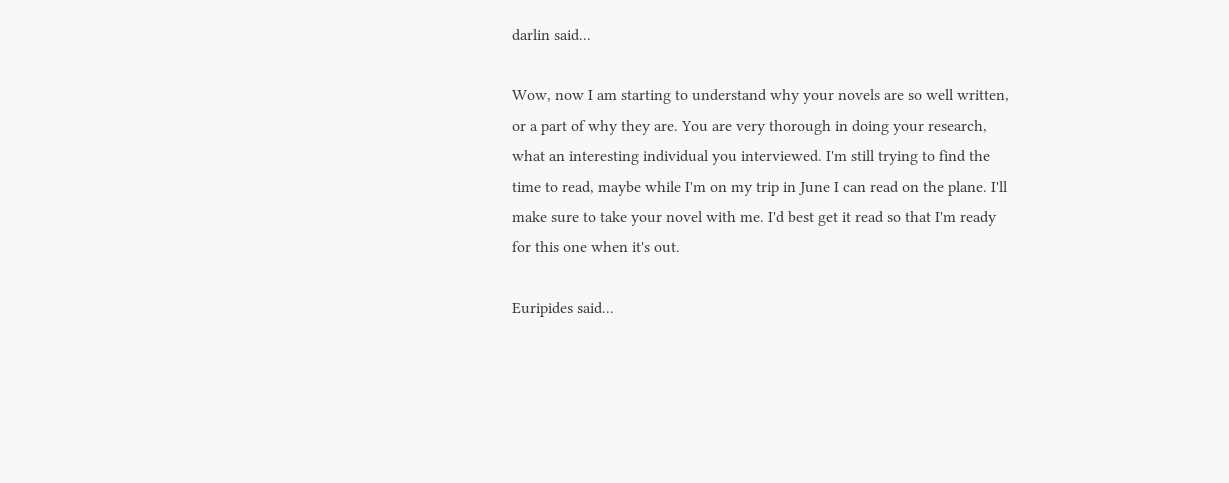darlin said...

Wow, now I am starting to understand why your novels are so well written, or a part of why they are. You are very thorough in doing your research, what an interesting individual you interviewed. I'm still trying to find the time to read, maybe while I'm on my trip in June I can read on the plane. I'll make sure to take your novel with me. I'd best get it read so that I'm ready for this one when it's out.

Euripides said...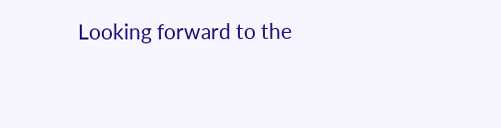Looking forward to the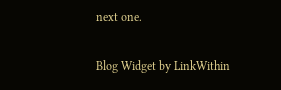next one.

Blog Widget by LinkWithin